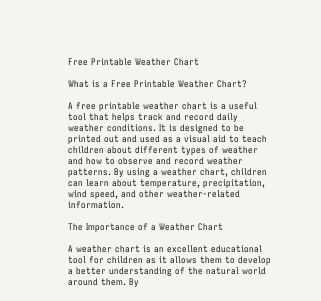Free Printable Weather Chart

What is a Free Printable Weather Chart?

A free printable weather chart is a useful tool that helps track and record daily weather conditions. It is designed to be printed out and used as a visual aid to teach children about different types of weather and how to observe and record weather patterns. By using a weather chart, children can learn about temperature, precipitation, wind speed, and other weather-related information.

The Importance of a Weather Chart

A weather chart is an excellent educational tool for children as it allows them to develop a better understanding of the natural world around them. By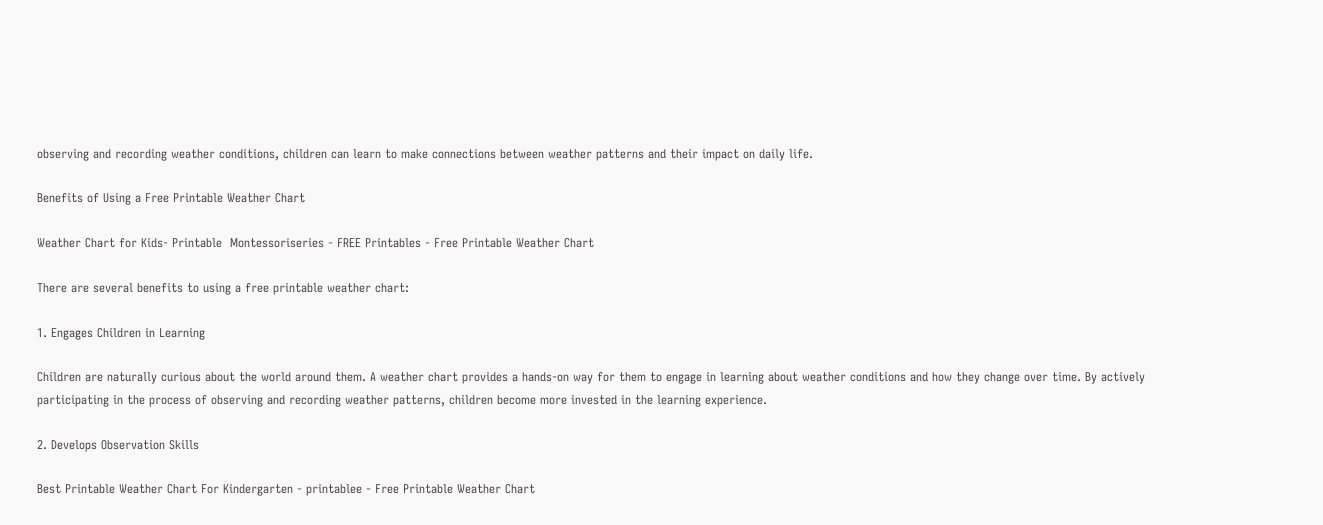observing and recording weather conditions, children can learn to make connections between weather patterns and their impact on daily life.

Benefits of Using a Free Printable Weather Chart

Weather Chart for Kids- Printable  Montessoriseries - FREE Printables - Free Printable Weather Chart

There are several benefits to using a free printable weather chart:

1. Engages Children in Learning

Children are naturally curious about the world around them. A weather chart provides a hands-on way for them to engage in learning about weather conditions and how they change over time. By actively participating in the process of observing and recording weather patterns, children become more invested in the learning experience.

2. Develops Observation Skills

Best Printable Weather Chart For Kindergarten - printablee - Free Printable Weather Chart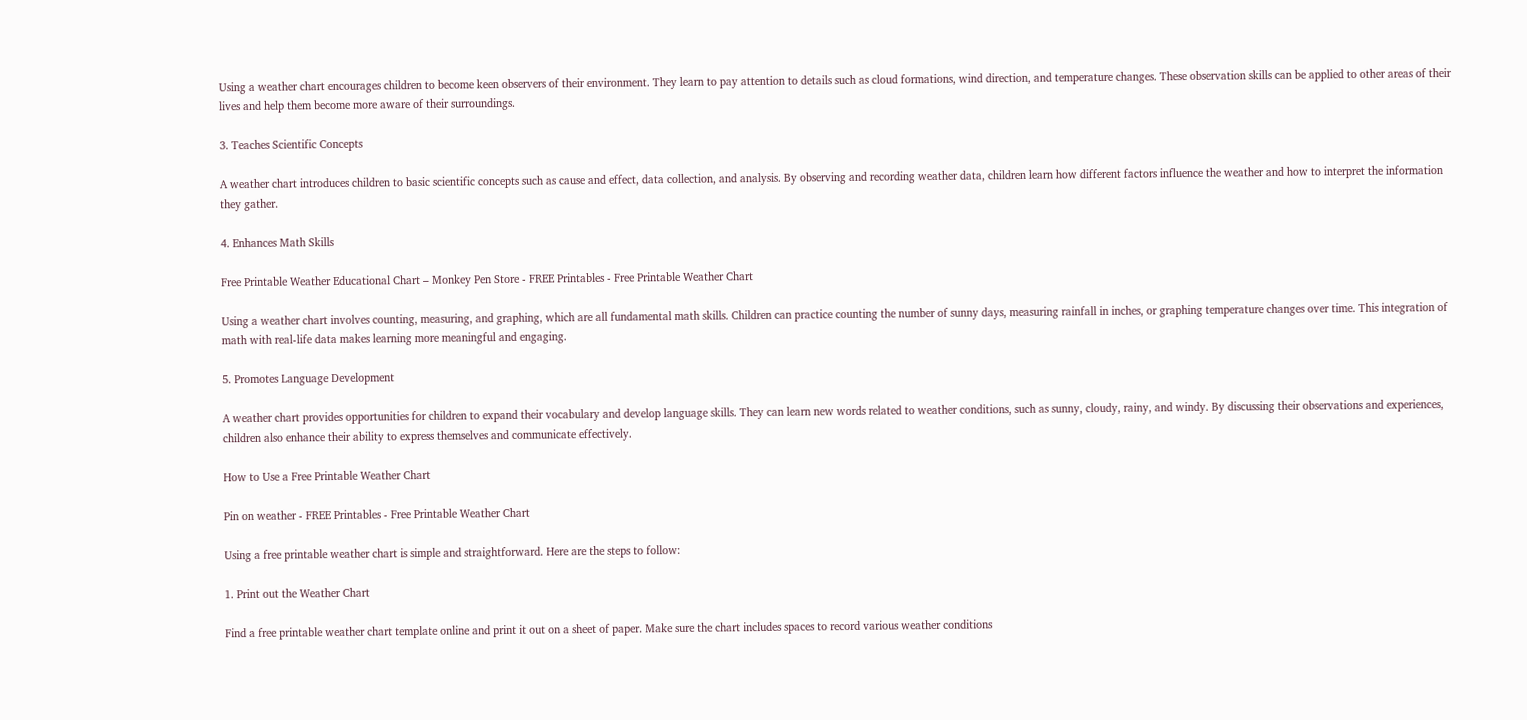Using a weather chart encourages children to become keen observers of their environment. They learn to pay attention to details such as cloud formations, wind direction, and temperature changes. These observation skills can be applied to other areas of their lives and help them become more aware of their surroundings.

3. Teaches Scientific Concepts

A weather chart introduces children to basic scientific concepts such as cause and effect, data collection, and analysis. By observing and recording weather data, children learn how different factors influence the weather and how to interpret the information they gather.

4. Enhances Math Skills

Free Printable Weather Educational Chart – Monkey Pen Store - FREE Printables - Free Printable Weather Chart

Using a weather chart involves counting, measuring, and graphing, which are all fundamental math skills. Children can practice counting the number of sunny days, measuring rainfall in inches, or graphing temperature changes over time. This integration of math with real-life data makes learning more meaningful and engaging.

5. Promotes Language Development

A weather chart provides opportunities for children to expand their vocabulary and develop language skills. They can learn new words related to weather conditions, such as sunny, cloudy, rainy, and windy. By discussing their observations and experiences, children also enhance their ability to express themselves and communicate effectively.

How to Use a Free Printable Weather Chart

Pin on weather - FREE Printables - Free Printable Weather Chart

Using a free printable weather chart is simple and straightforward. Here are the steps to follow:

1. Print out the Weather Chart

Find a free printable weather chart template online and print it out on a sheet of paper. Make sure the chart includes spaces to record various weather conditions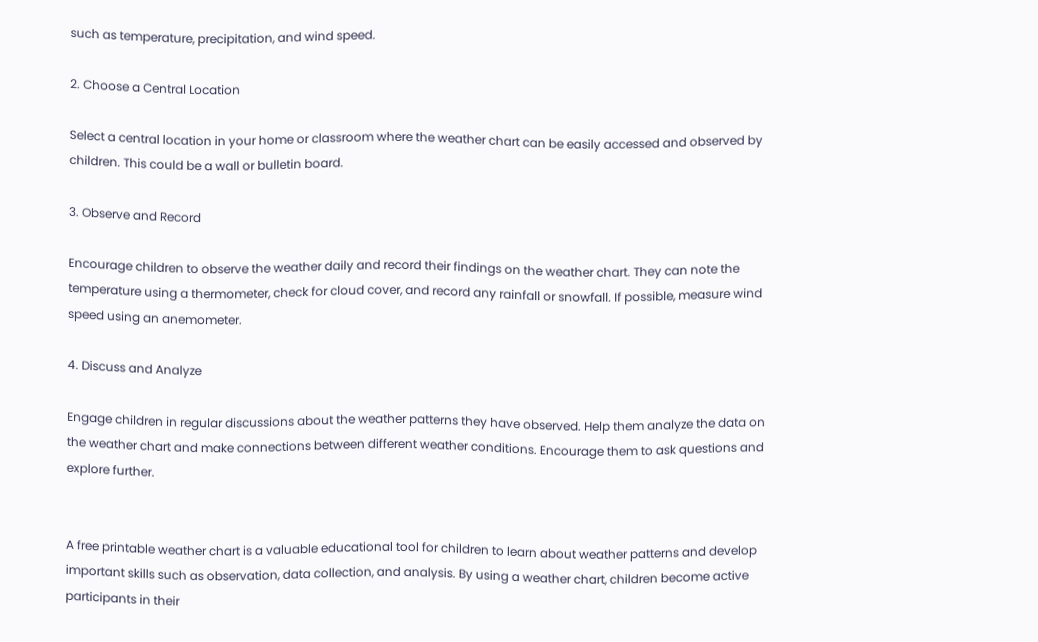such as temperature, precipitation, and wind speed.

2. Choose a Central Location

Select a central location in your home or classroom where the weather chart can be easily accessed and observed by children. This could be a wall or bulletin board.

3. Observe and Record

Encourage children to observe the weather daily and record their findings on the weather chart. They can note the temperature using a thermometer, check for cloud cover, and record any rainfall or snowfall. If possible, measure wind speed using an anemometer.

4. Discuss and Analyze

Engage children in regular discussions about the weather patterns they have observed. Help them analyze the data on the weather chart and make connections between different weather conditions. Encourage them to ask questions and explore further.


A free printable weather chart is a valuable educational tool for children to learn about weather patterns and develop important skills such as observation, data collection, and analysis. By using a weather chart, children become active participants in their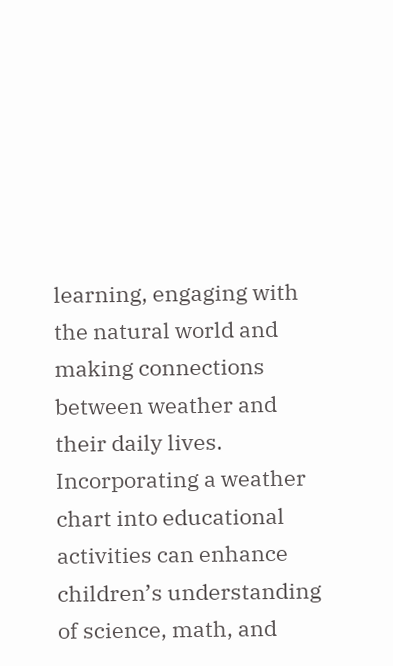learning, engaging with the natural world and making connections between weather and their daily lives. Incorporating a weather chart into educational activities can enhance children’s understanding of science, math, and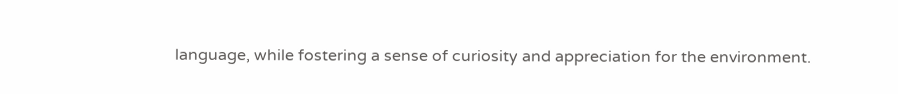language, while fostering a sense of curiosity and appreciation for the environment.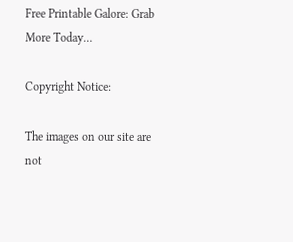Free Printable Galore: Grab More Today…

Copyright Notice:

The images on our site are not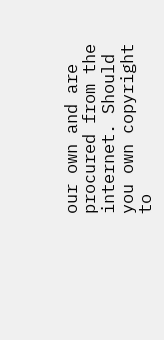our own and are procured from the internet. Should you own copyright to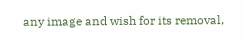any image and wish for its removal,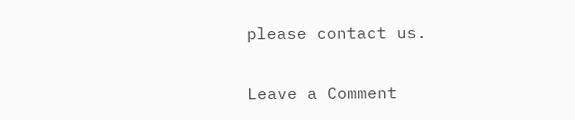please contact us.

Leave a Comment